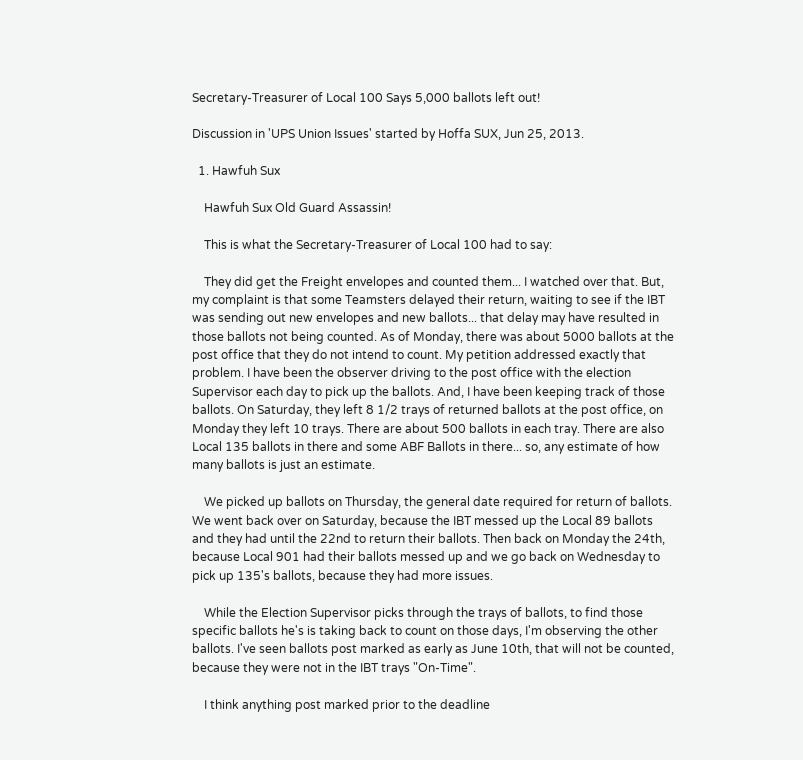Secretary-Treasurer of Local 100 Says 5,000 ballots left out!

Discussion in 'UPS Union Issues' started by Hoffa SUX, Jun 25, 2013.

  1. Hawfuh Sux

    Hawfuh Sux Old Guard Assassin!

    This is what the Secretary-Treasurer of Local 100 had to say:

    They did get the Freight envelopes and counted them... I watched over that. But, my complaint is that some Teamsters delayed their return, waiting to see if the IBT was sending out new envelopes and new ballots... that delay may have resulted in those ballots not being counted. As of Monday, there was about 5000 ballots at the post office that they do not intend to count. My petition addressed exactly that problem. I have been the observer driving to the post office with the election Supervisor each day to pick up the ballots. And, I have been keeping track of those ballots. On Saturday, they left 8 1/2 trays of returned ballots at the post office, on Monday they left 10 trays. There are about 500 ballots in each tray. There are also Local 135 ballots in there and some ABF Ballots in there... so, any estimate of how many ballots is just an estimate.

    We picked up ballots on Thursday, the general date required for return of ballots. We went back over on Saturday, because the IBT messed up the Local 89 ballots and they had until the 22nd to return their ballots. Then back on Monday the 24th, because Local 901 had their ballots messed up and we go back on Wednesday to pick up 135's ballots, because they had more issues.

    While the Election Supervisor picks through the trays of ballots, to find those specific ballots he's is taking back to count on those days, I'm observing the other ballots. I've seen ballots post marked as early as June 10th, that will not be counted, because they were not in the IBT trays "On-Time".

    I think anything post marked prior to the deadline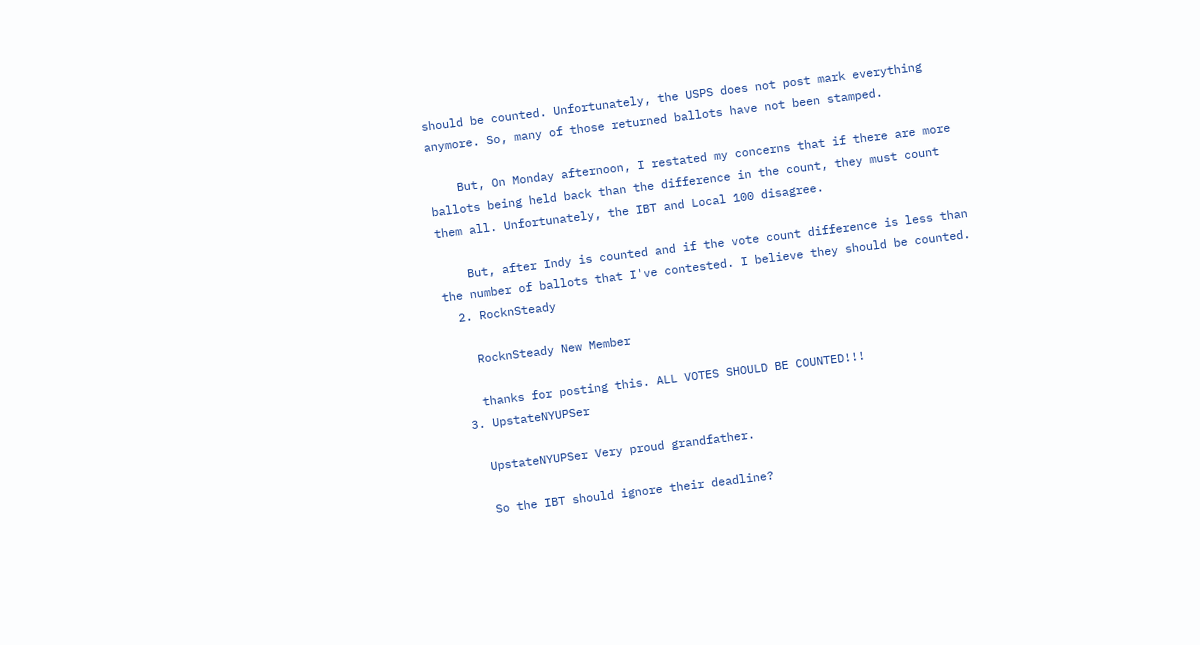should be counted. Unfortunately, the USPS does not post mark everything anymore. So, many of those returned ballots have not been stamped.

    But, On Monday afternoon, I restated my concerns that if there are more ballots being held back than the difference in the count, they must count them all. Unfortunately, the IBT and Local 100 disagree.

    But, after Indy is counted and if the vote count difference is less than the number of ballots that I've contested. I believe they should be counted.
  2. RocknSteady

    RocknSteady New Member

    thanks for posting this. ALL VOTES SHOULD BE COUNTED!!!
  3. UpstateNYUPSer

    UpstateNYUPSer Very proud grandfather.

    So the IBT should ignore their deadline?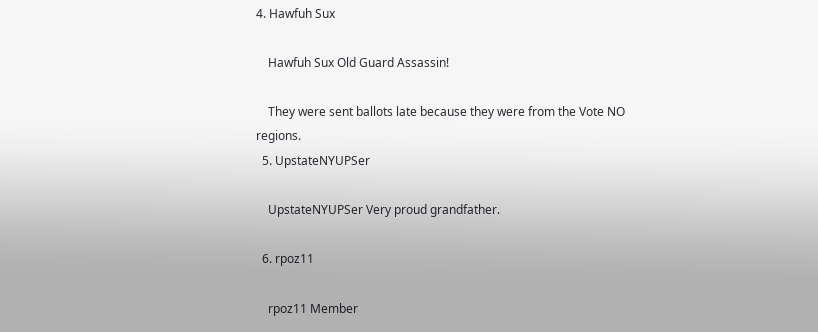4. Hawfuh Sux

    Hawfuh Sux Old Guard Assassin!

    They were sent ballots late because they were from the Vote NO regions.
  5. UpstateNYUPSer

    UpstateNYUPSer Very proud grandfather.

  6. rpoz11

    rpoz11 Member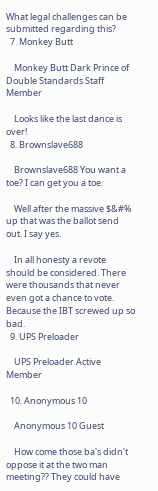What legal challenges can be submitted regarding this?
  7. Monkey Butt

    Monkey Butt Dark Prince of Double Standards Staff Member

    Looks like the last dance is over!
  8. Brownslave688

    Brownslave688 You want a toe? I can get you a toe.

    Well after the massive $&#% up that was the ballot send out. I say yes.

    In all honesty a revote should be considered. There were thousands that never even got a chance to vote. Because the IBT screwed up so bad.
  9. UPS Preloader

    UPS Preloader Active Member

  10. Anonymous 10

    Anonymous 10 Guest

    How come those ba's didn't oppose it at the two man meeting?? They could have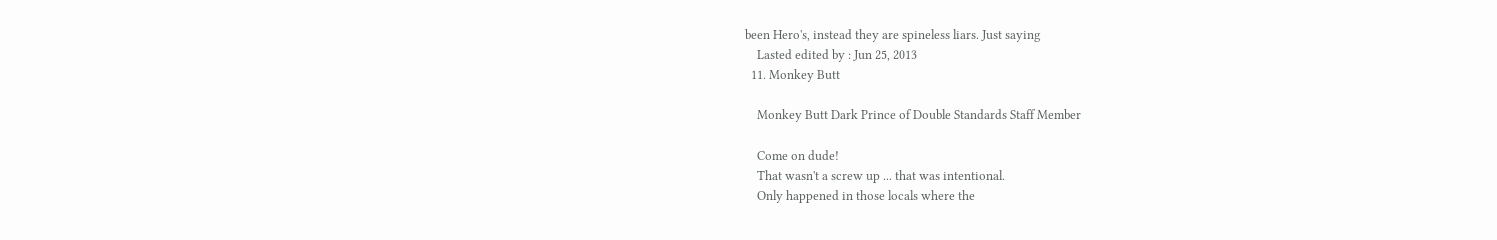been Hero's, instead they are spineless liars. Just saying
    Lasted edited by : Jun 25, 2013
  11. Monkey Butt

    Monkey Butt Dark Prince of Double Standards Staff Member

    Come on dude!
    That wasn't a screw up ... that was intentional.
    Only happened in those locals where the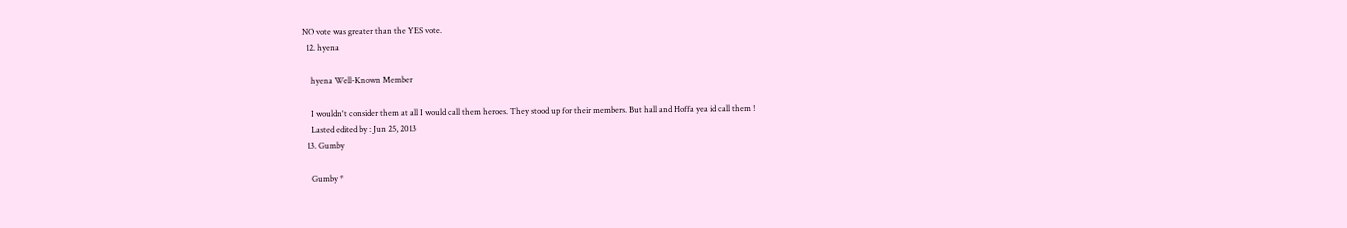NO vote was greater than the YES vote.
  12. hyena

    hyena Well-Known Member

    I wouldn't consider them at all I would call them heroes. They stood up for their members. But hall and Hoffa yea id call them !
    Lasted edited by : Jun 25, 2013
  13. Gumby

    Gumby *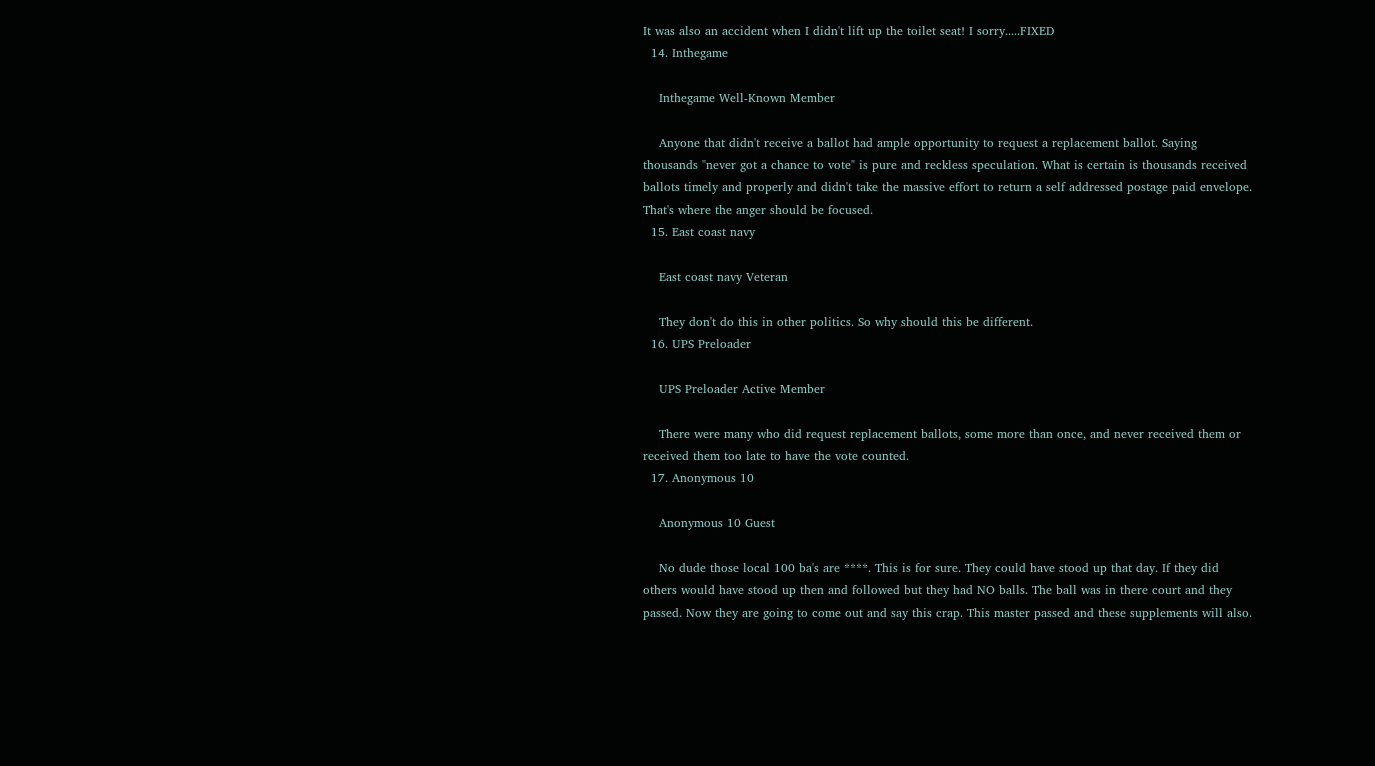It was also an accident when I didn't lift up the toilet seat! I sorry.....FIXED
  14. Inthegame

    Inthegame Well-Known Member

    Anyone that didn't receive a ballot had ample opportunity to request a replacement ballot. Saying thousands "never got a chance to vote" is pure and reckless speculation. What is certain is thousands received ballots timely and properly and didn't take the massive effort to return a self addressed postage paid envelope. That's where the anger should be focused.
  15. East coast navy

    East coast navy Veteran

    They don't do this in other politics. So why should this be different.
  16. UPS Preloader

    UPS Preloader Active Member

    There were many who did request replacement ballots, some more than once, and never received them or received them too late to have the vote counted.
  17. Anonymous 10

    Anonymous 10 Guest

    No dude those local 100 ba's are ****. This is for sure. They could have stood up that day. If they did others would have stood up then and followed but they had NO balls. The ball was in there court and they passed. Now they are going to come out and say this crap. This master passed and these supplements will also.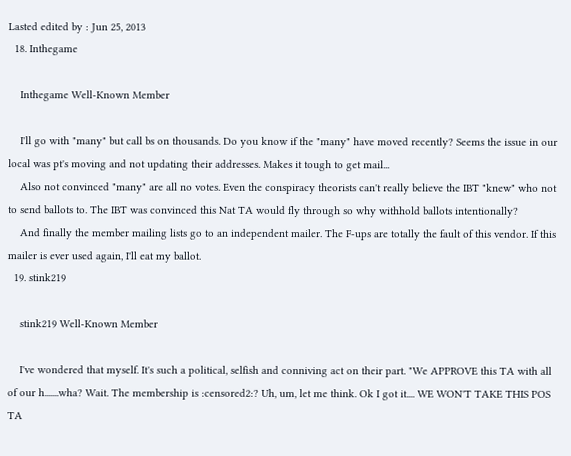Lasted edited by : Jun 25, 2013
  18. Inthegame

    Inthegame Well-Known Member

    I'll go with "many" but call bs on thousands. Do you know if the "many" have moved recently? Seems the issue in our local was pt's moving and not updating their addresses. Makes it tough to get mail...
    Also not convinced "many" are all no votes. Even the conspiracy theorists can't really believe the IBT "knew" who not to send ballots to. The IBT was convinced this Nat TA would fly through so why withhold ballots intentionally?
    And finally the member mailing lists go to an independent mailer. The F-ups are totally the fault of this vendor. If this mailer is ever used again, I'll eat my ballot.
  19. stink219

    stink219 Well-Known Member

    I've wondered that myself. It's such a political, selfish and conniving act on their part. "We APPROVE this TA with all of our h.......wha? Wait. The membership is :censored2:? Uh, um, let me think. Ok I got it.... WE WON'T TAKE THIS POS TA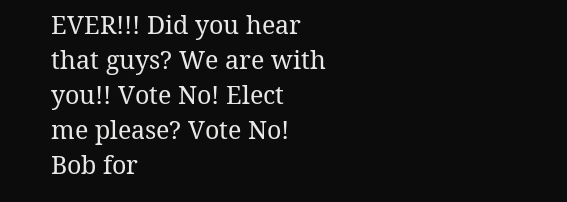EVER!!! Did you hear that guys? We are with you!! Vote No! Elect me please? Vote No! Bob for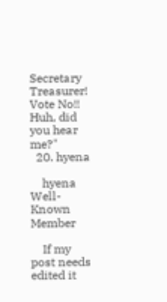Secretary Treasurer! Vote No!! Huh, did you hear me?"
  20. hyena

    hyena Well-Known Member

    If my post needs edited it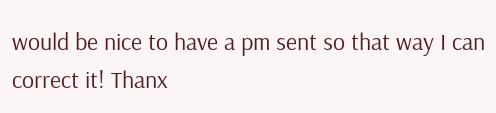would be nice to have a pm sent so that way I can correct it! Thanx